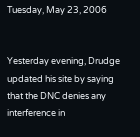Tuesday, May 23, 2006


Yesterday evening, Drudge updated his site by saying that the DNC denies any interference in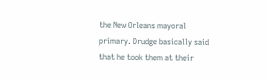the New Orleans mayoral primary. Drudge basically said that he took them at their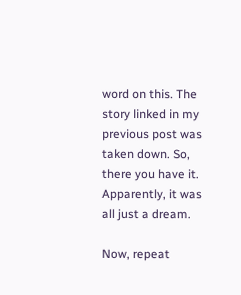word on this. The story linked in my previous post was taken down. So, there you have it. Apparently, it was all just a dream.

Now, repeat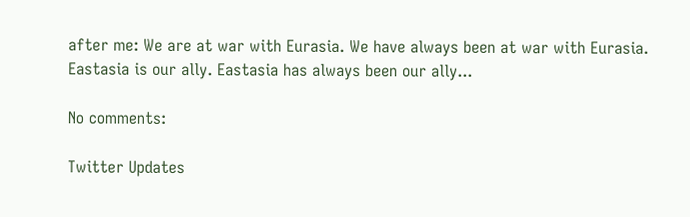after me: We are at war with Eurasia. We have always been at war with Eurasia. Eastasia is our ally. Eastasia has always been our ally...

No comments:

Twitter Updates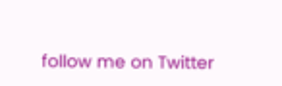follow me on Twitter